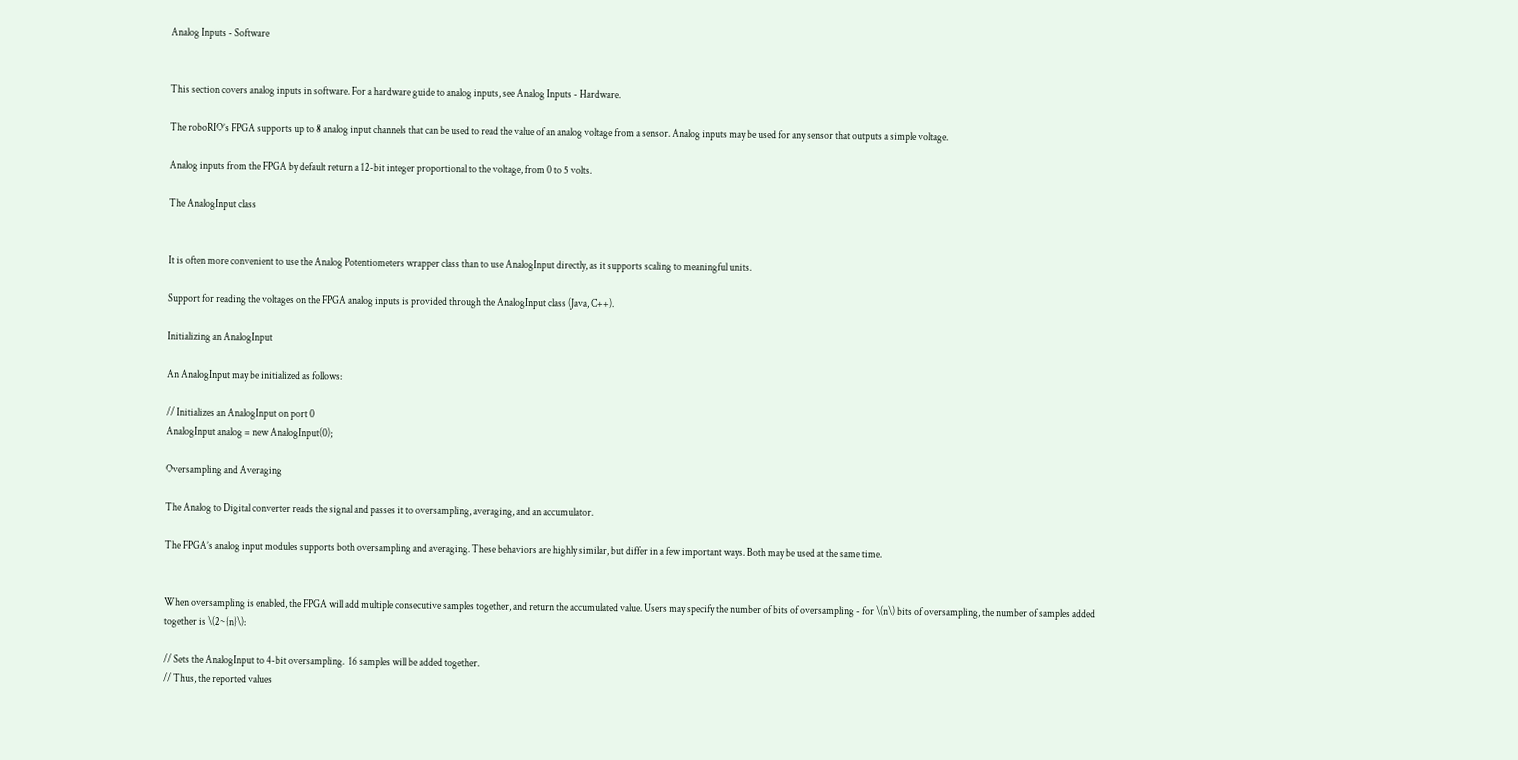Analog Inputs - Software


This section covers analog inputs in software. For a hardware guide to analog inputs, see Analog Inputs - Hardware.

The roboRIO’s FPGA supports up to 8 analog input channels that can be used to read the value of an analog voltage from a sensor. Analog inputs may be used for any sensor that outputs a simple voltage.

Analog inputs from the FPGA by default return a 12-bit integer proportional to the voltage, from 0 to 5 volts.

The AnalogInput class


It is often more convenient to use the Analog Potentiometers wrapper class than to use AnalogInput directly, as it supports scaling to meaningful units.

Support for reading the voltages on the FPGA analog inputs is provided through the AnalogInput class (Java, C++).

Initializing an AnalogInput

An AnalogInput may be initialized as follows:

// Initializes an AnalogInput on port 0
AnalogInput analog = new AnalogInput(0);

Oversampling and Averaging

The Analog to Digital converter reads the signal and passes it to oversampling, averaging, and an accumulator.

The FPGA’s analog input modules supports both oversampling and averaging. These behaviors are highly similar, but differ in a few important ways. Both may be used at the same time.


When oversampling is enabled, the FPGA will add multiple consecutive samples together, and return the accumulated value. Users may specify the number of bits of oversampling - for \(n\) bits of oversampling, the number of samples added together is \(2~{n}\):

// Sets the AnalogInput to 4-bit oversampling.  16 samples will be added together.
// Thus, the reported values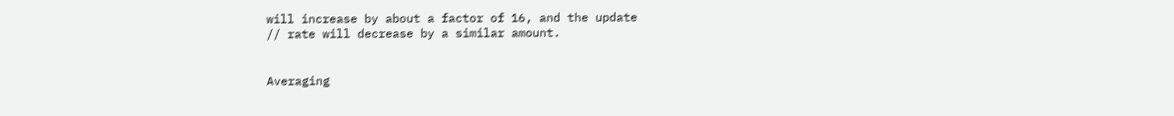will increase by about a factor of 16, and the update
// rate will decrease by a similar amount.


Averaging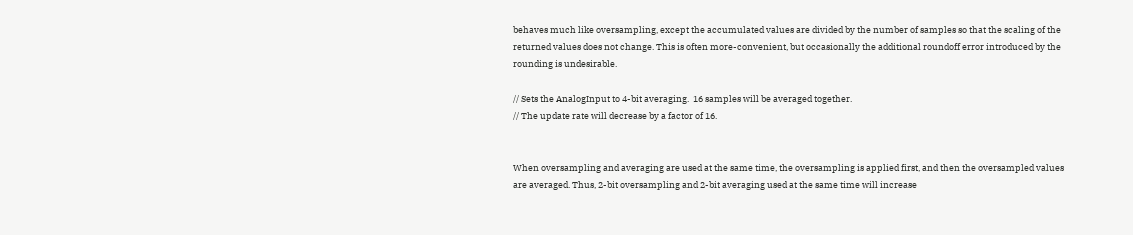behaves much like oversampling, except the accumulated values are divided by the number of samples so that the scaling of the returned values does not change. This is often more-convenient, but occasionally the additional roundoff error introduced by the rounding is undesirable.

// Sets the AnalogInput to 4-bit averaging.  16 samples will be averaged together.
// The update rate will decrease by a factor of 16.


When oversampling and averaging are used at the same time, the oversampling is applied first, and then the oversampled values are averaged. Thus, 2-bit oversampling and 2-bit averaging used at the same time will increase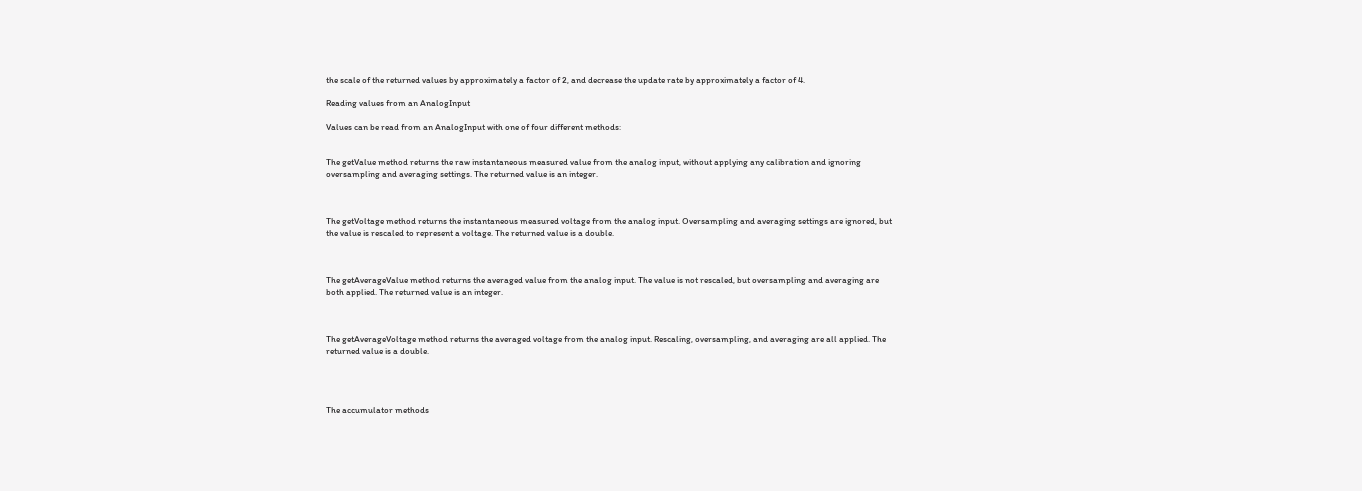the scale of the returned values by approximately a factor of 2, and decrease the update rate by approximately a factor of 4.

Reading values from an AnalogInput

Values can be read from an AnalogInput with one of four different methods:


The getValue method returns the raw instantaneous measured value from the analog input, without applying any calibration and ignoring oversampling and averaging settings. The returned value is an integer.



The getVoltage method returns the instantaneous measured voltage from the analog input. Oversampling and averaging settings are ignored, but the value is rescaled to represent a voltage. The returned value is a double.



The getAverageValue method returns the averaged value from the analog input. The value is not rescaled, but oversampling and averaging are both applied. The returned value is an integer.



The getAverageVoltage method returns the averaged voltage from the analog input. Rescaling, oversampling, and averaging are all applied. The returned value is a double.




The accumulator methods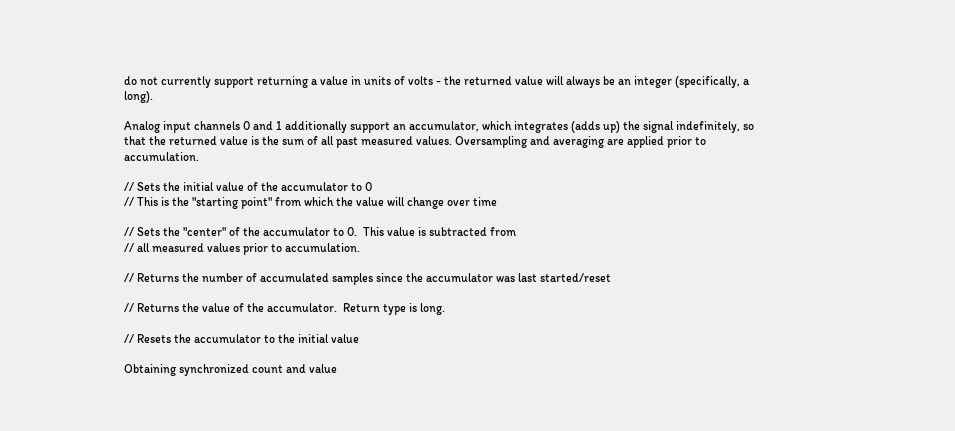do not currently support returning a value in units of volts - the returned value will always be an integer (specifically, a long).

Analog input channels 0 and 1 additionally support an accumulator, which integrates (adds up) the signal indefinitely, so that the returned value is the sum of all past measured values. Oversampling and averaging are applied prior to accumulation.

// Sets the initial value of the accumulator to 0
// This is the "starting point" from which the value will change over time

// Sets the "center" of the accumulator to 0.  This value is subtracted from
// all measured values prior to accumulation.

// Returns the number of accumulated samples since the accumulator was last started/reset

// Returns the value of the accumulator.  Return type is long.

// Resets the accumulator to the initial value

Obtaining synchronized count and value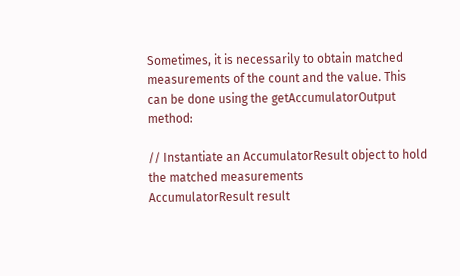Sometimes, it is necessarily to obtain matched measurements of the count and the value. This can be done using the getAccumulatorOutput method:

// Instantiate an AccumulatorResult object to hold the matched measurements
AccumulatorResult result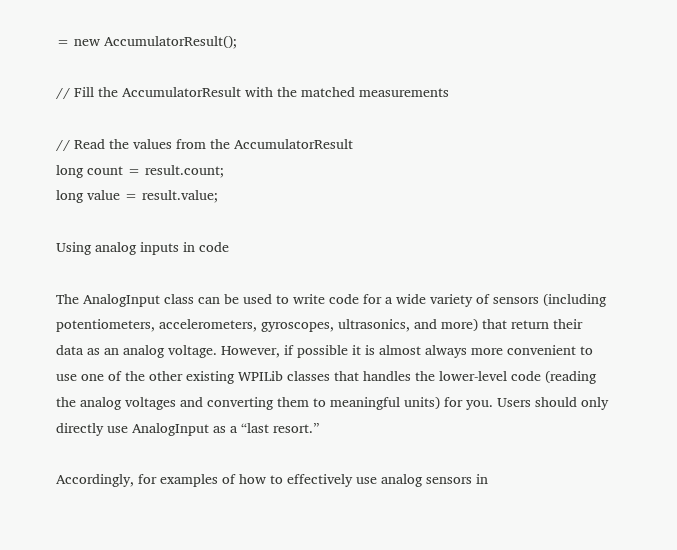= new AccumulatorResult();

// Fill the AccumulatorResult with the matched measurements

// Read the values from the AccumulatorResult
long count = result.count;
long value = result.value;

Using analog inputs in code

The AnalogInput class can be used to write code for a wide variety of sensors (including potentiometers, accelerometers, gyroscopes, ultrasonics, and more) that return their data as an analog voltage. However, if possible it is almost always more convenient to use one of the other existing WPILib classes that handles the lower-level code (reading the analog voltages and converting them to meaningful units) for you. Users should only directly use AnalogInput as a “last resort.”

Accordingly, for examples of how to effectively use analog sensors in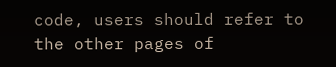code, users should refer to the other pages of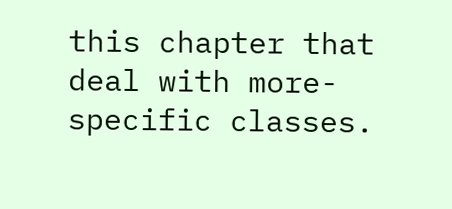this chapter that deal with more-specific classes.